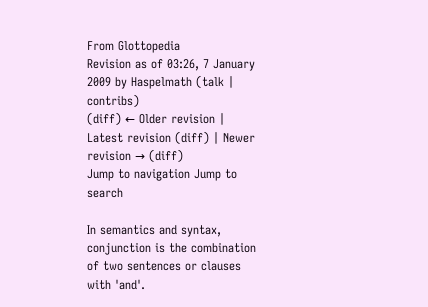From Glottopedia
Revision as of 03:26, 7 January 2009 by Haspelmath (talk | contribs)
(diff) ← Older revision | Latest revision (diff) | Newer revision → (diff)
Jump to navigation Jump to search

In semantics and syntax, conjunction is the combination of two sentences or clauses with 'and'.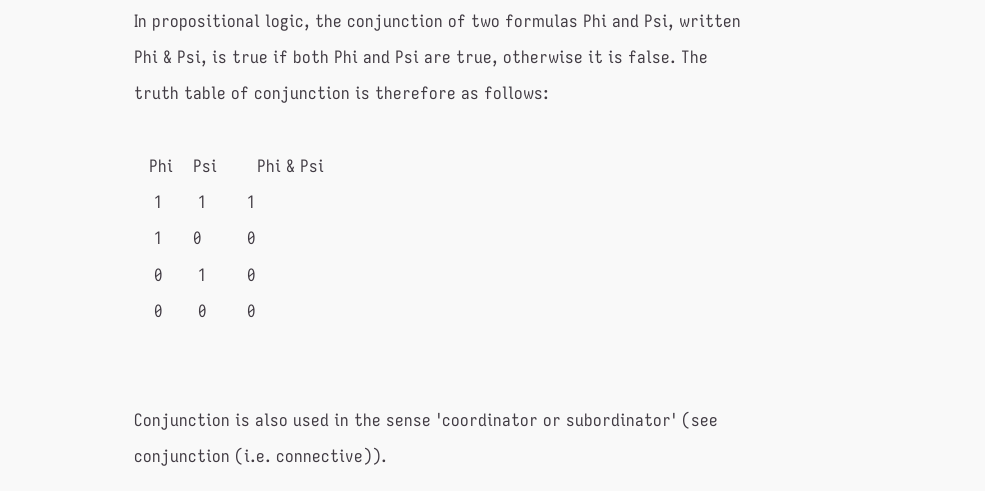In propositional logic, the conjunction of two formulas Phi and Psi, written Phi & Psi, is true if both Phi and Psi are true, otherwise it is false. The truth table of conjunction is therefore as follows:

   Phi    Psi        Phi & Psi
    1       1        1
    1      0         0
    0       1        0
    0       0        0


Conjunction is also used in the sense 'coordinator or subordinator' (see conjunction (i.e. connective)).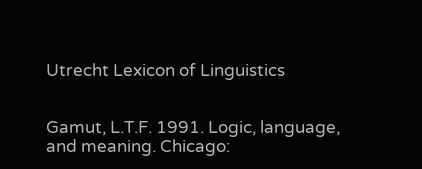Utrecht Lexicon of Linguistics


Gamut, L.T.F. 1991. Logic, language, and meaning. Chicago: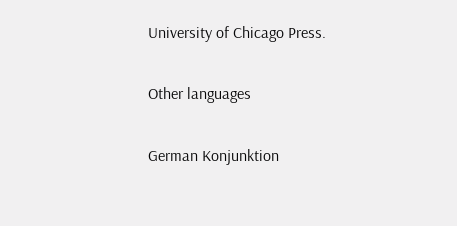University of Chicago Press.

Other languages

German Konjunktion